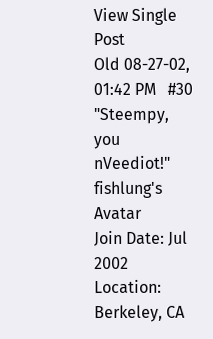View Single Post
Old 08-27-02, 01:42 PM   #30
"Steempy, you nVeediot!"
fishlung's Avatar
Join Date: Jul 2002
Location: Berkeley, CA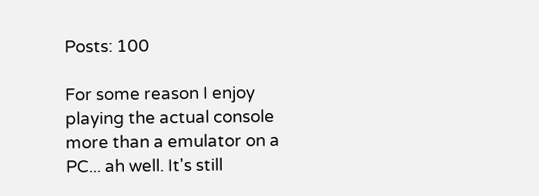Posts: 100

For some reason I enjoy playing the actual console more than a emulator on a PC... ah well. It's still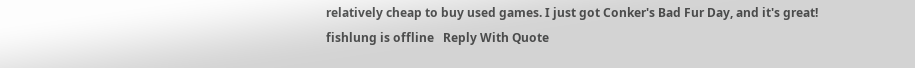relatively cheap to buy used games. I just got Conker's Bad Fur Day, and it's great!
fishlung is offline   Reply With Quote